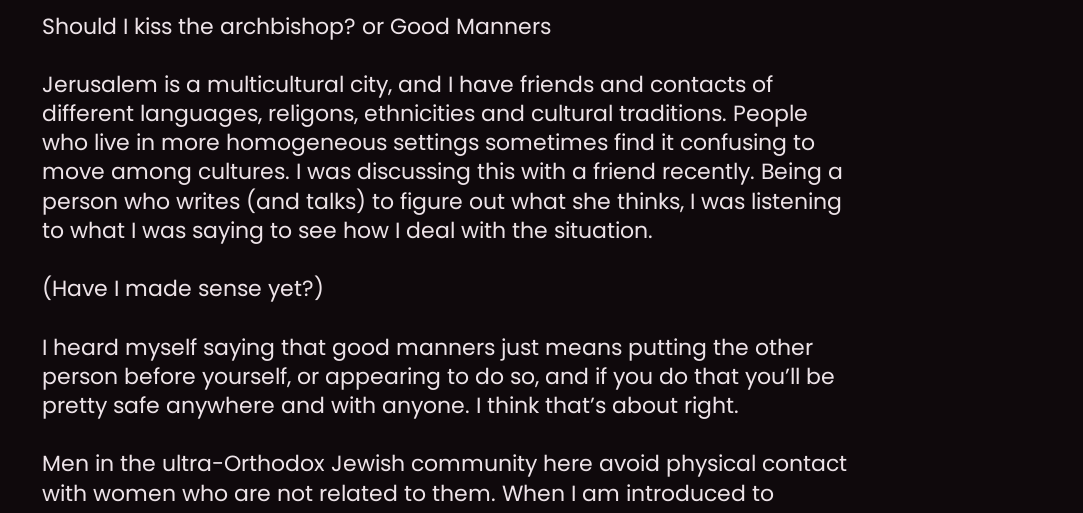Should I kiss the archbishop? or Good Manners

Jerusalem is a multicultural city, and I have friends and contacts of different languages, religons, ethnicities and cultural traditions. People who live in more homogeneous settings sometimes find it confusing to move among cultures. I was discussing this with a friend recently. Being a person who writes (and talks) to figure out what she thinks, I was listening to what I was saying to see how I deal with the situation.

(Have I made sense yet?)

I heard myself saying that good manners just means putting the other person before yourself, or appearing to do so, and if you do that you’ll be pretty safe anywhere and with anyone. I think that’s about right.

Men in the ultra-Orthodox Jewish community here avoid physical contact with women who are not related to them. When I am introduced to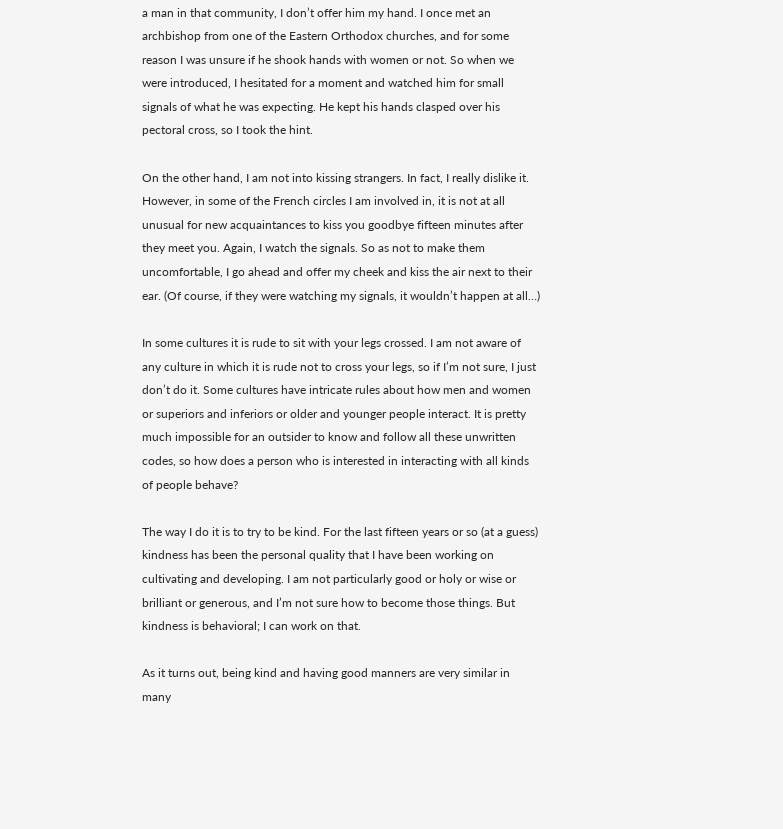a man in that community, I don’t offer him my hand. I once met an archbishop from one of the Eastern Orthodox churches, and for some reason I was unsure if he shook hands with women or not. So when we were introduced, I hesitated for a moment and watched him for small signals of what he was expecting. He kept his hands clasped over his pectoral cross, so I took the hint.

On the other hand, I am not into kissing strangers. In fact, I really dislike it. However, in some of the French circles I am involved in, it is not at all unusual for new acquaintances to kiss you goodbye fifteen minutes after they meet you. Again, I watch the signals. So as not to make them uncomfortable, I go ahead and offer my cheek and kiss the air next to their ear. (Of course, if they were watching my signals, it wouldn’t happen at all…)

In some cultures it is rude to sit with your legs crossed. I am not aware of any culture in which it is rude not to cross your legs, so if I’m not sure, I just don’t do it. Some cultures have intricate rules about how men and women or superiors and inferiors or older and younger people interact. It is pretty much impossible for an outsider to know and follow all these unwritten codes, so how does a person who is interested in interacting with all kinds of people behave?

The way I do it is to try to be kind. For the last fifteen years or so (at a guess) kindness has been the personal quality that I have been working on cultivating and developing. I am not particularly good or holy or wise or brilliant or generous, and I’m not sure how to become those things. But kindness is behavioral; I can work on that.

As it turns out, being kind and having good manners are very similar in many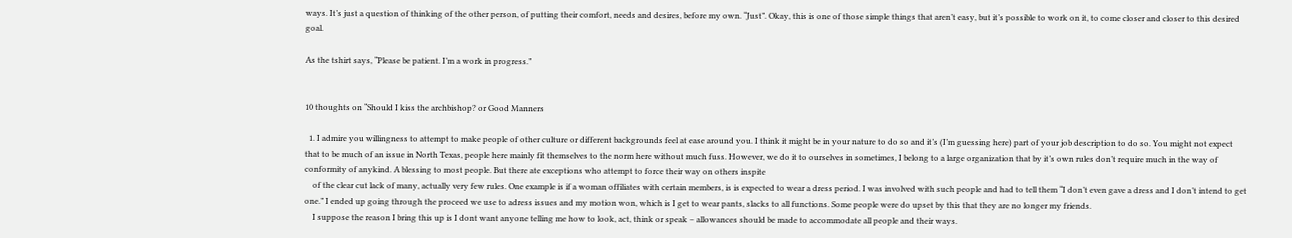ways. It’s just a question of thinking of the other person, of putting their comfort, needs and desires, before my own. “Just”. Okay, this is one of those simple things that aren’t easy, but it’s possible to work on it, to come closer and closer to this desired goal.

As the tshirt says, “Please be patient. I’m a work in progress.”


10 thoughts on “Should I kiss the archbishop? or Good Manners

  1. I admire you willingness to attempt to make people of other culture or different backgrounds feel at ease around you. I think it might be in your nature to do so and it’s (I’m guessing here) part of your job description to do so. You might not expect that to be much of an issue in North Texas, people here mainly fit themselves to the norm here without much fuss. However, we do it to ourselves in sometimes, I belong to a large organization that by it’s own rules don’t require much in the way of conformity of anykind. A blessing to most people. But there ate exceptions who attempt to force their way on others inspite
    of the clear cut lack of many, actually very few rules. One example is if a woman offiliates with certain members, is is expected to wear a dress period. I was involved with such people and had to tell them “I don’t even gave a dress and I don’t intend to get one.” I ended up going through the proceed we use to adress issues and my motion won, which is I get to wear pants, slacks to all functions. Some people were do upset by this that they are no longer my friends.
    I suppose the reason I bring this up is I dont want anyone telling me how to look, act, think or speak – allowances should be made to accommodate all people and their ways.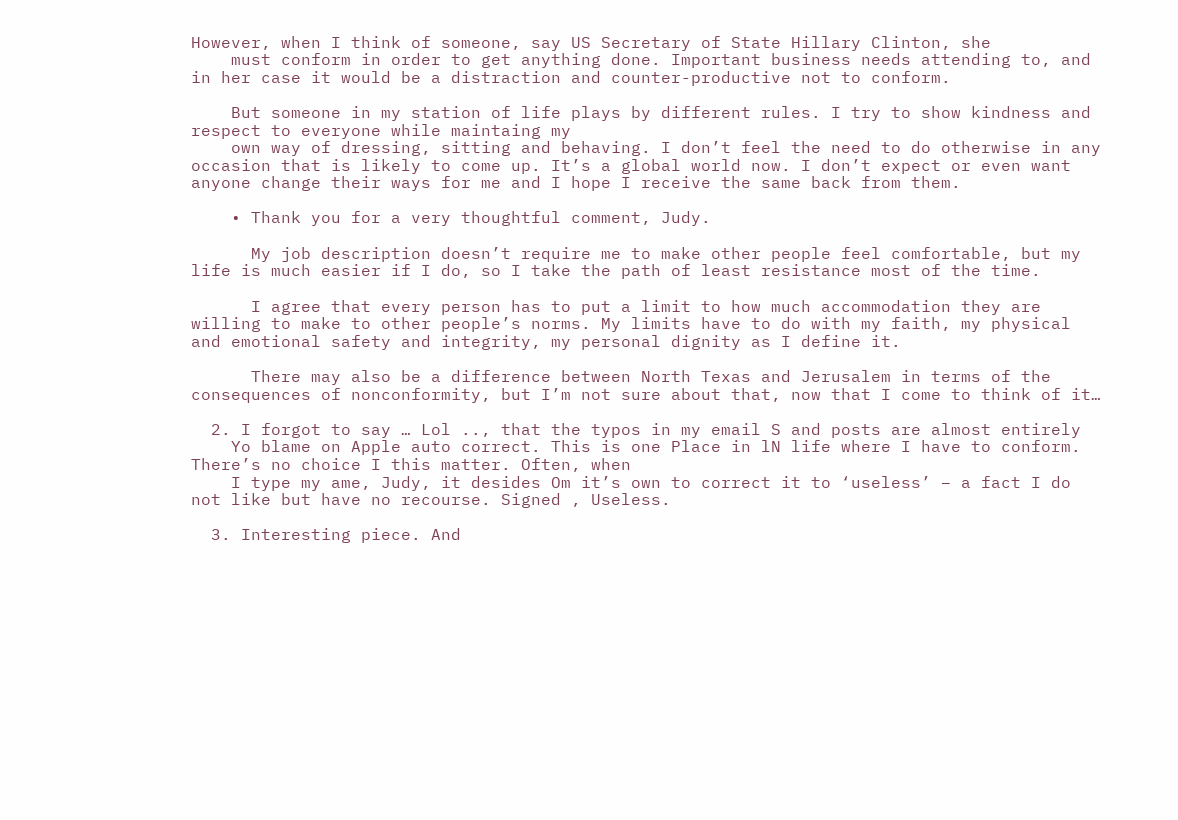However, when I think of someone, say US Secretary of State Hillary Clinton, she
    must conform in order to get anything done. Important business needs attending to, and in her case it would be a distraction and counter-productive not to conform.

    But someone in my station of life plays by different rules. I try to show kindness and respect to everyone while maintaing my
    own way of dressing, sitting and behaving. I don’t feel the need to do otherwise in any occasion that is likely to come up. It’s a global world now. I don’t expect or even want anyone change their ways for me and I hope I receive the same back from them.

    • Thank you for a very thoughtful comment, Judy.

      My job description doesn’t require me to make other people feel comfortable, but my life is much easier if I do, so I take the path of least resistance most of the time.

      I agree that every person has to put a limit to how much accommodation they are willing to make to other people’s norms. My limits have to do with my faith, my physical and emotional safety and integrity, my personal dignity as I define it.

      There may also be a difference between North Texas and Jerusalem in terms of the consequences of nonconformity, but I’m not sure about that, now that I come to think of it…

  2. I forgot to say … Lol .., that the typos in my email S and posts are almost entirely
    Yo blame on Apple auto correct. This is one Place in lN life where I have to conform. There’s no choice I this matter. Often, when
    I type my ame, Judy, it desides Om it’s own to correct it to ‘useless’ – a fact I do not like but have no recourse. Signed , Useless.

  3. Interesting piece. And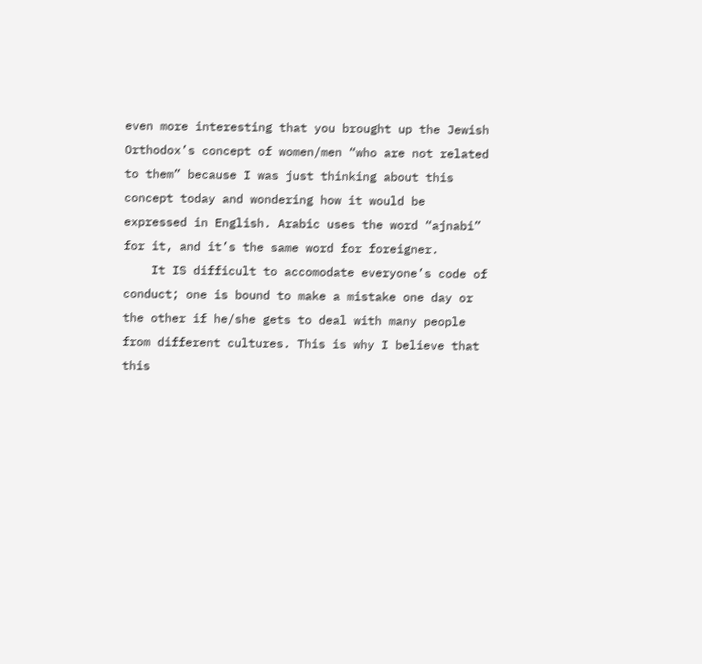even more interesting that you brought up the Jewish Orthodox’s concept of women/men “who are not related to them” because I was just thinking about this concept today and wondering how it would be expressed in English. Arabic uses the word “ajnabi” for it, and it’s the same word for foreigner.
    It IS difficult to accomodate everyone’s code of conduct; one is bound to make a mistake one day or the other if he/she gets to deal with many people from different cultures. This is why I believe that this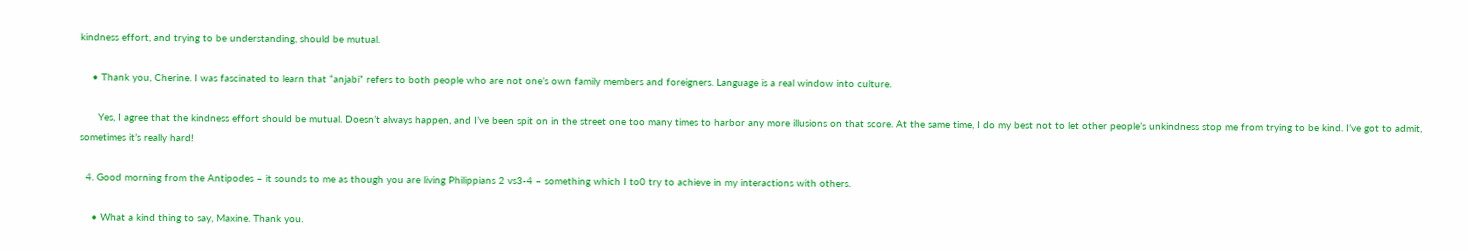kindness effort, and trying to be understanding, should be mutual.

    • Thank you, Cherine. I was fascinated to learn that “anjabi” refers to both people who are not one’s own family members and foreigners. Language is a real window into culture.

      Yes, I agree that the kindness effort should be mutual. Doesn’t always happen, and I’ve been spit on in the street one too many times to harbor any more illusions on that score. At the same time, I do my best not to let other people’s unkindness stop me from trying to be kind. I’ve got to admit, sometimes it’s really hard!

  4. Good morning from the Antipodes – it sounds to me as though you are living Philippians 2 vs3-4 – something which I to0 try to achieve in my interactions with others.

    • What a kind thing to say, Maxine. Thank you.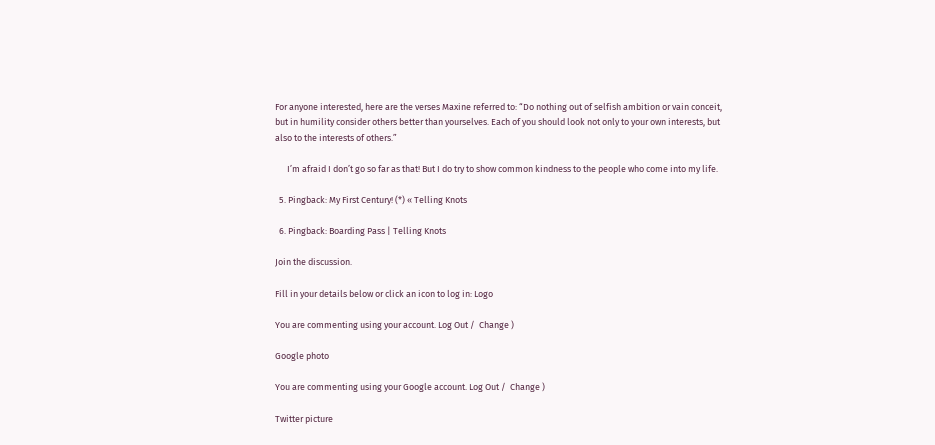For anyone interested, here are the verses Maxine referred to: “Do nothing out of selfish ambition or vain conceit, but in humility consider others better than yourselves. Each of you should look not only to your own interests, but also to the interests of others.”

      I’m afraid I don’t go so far as that! But I do try to show common kindness to the people who come into my life.

  5. Pingback: My First Century! (*) « Telling Knots

  6. Pingback: Boarding Pass | Telling Knots

Join the discussion.

Fill in your details below or click an icon to log in: Logo

You are commenting using your account. Log Out /  Change )

Google photo

You are commenting using your Google account. Log Out /  Change )

Twitter picture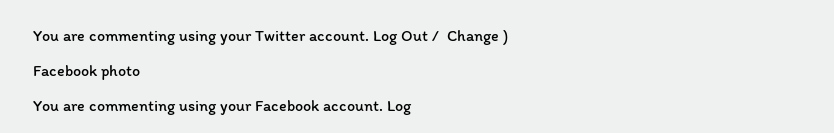You are commenting using your Twitter account. Log Out /  Change )

Facebook photo

You are commenting using your Facebook account. Log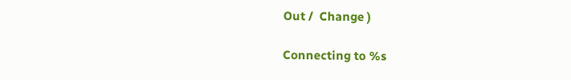Out /  Change )

Connecting to %s